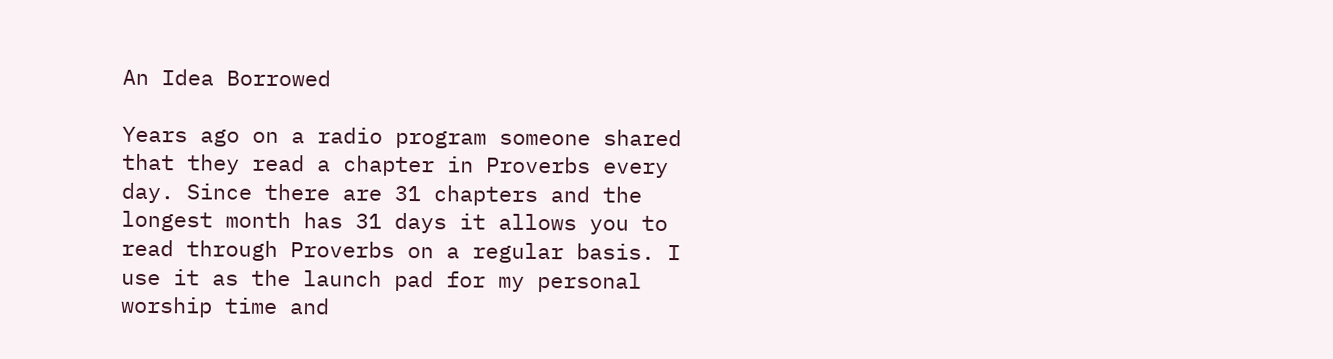An Idea Borrowed

Years ago on a radio program someone shared that they read a chapter in Proverbs every day. Since there are 31 chapters and the longest month has 31 days it allows you to read through Proverbs on a regular basis. I use it as the launch pad for my personal worship time and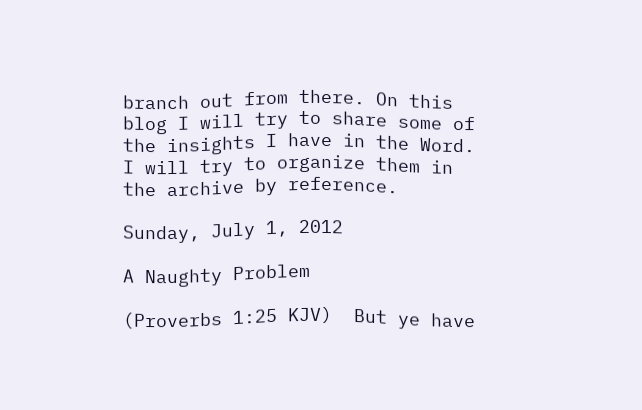branch out from there. On this blog I will try to share some of the insights I have in the Word. I will try to organize them in the archive by reference.

Sunday, July 1, 2012

A Naughty Problem

(Proverbs 1:25 KJV)  But ye have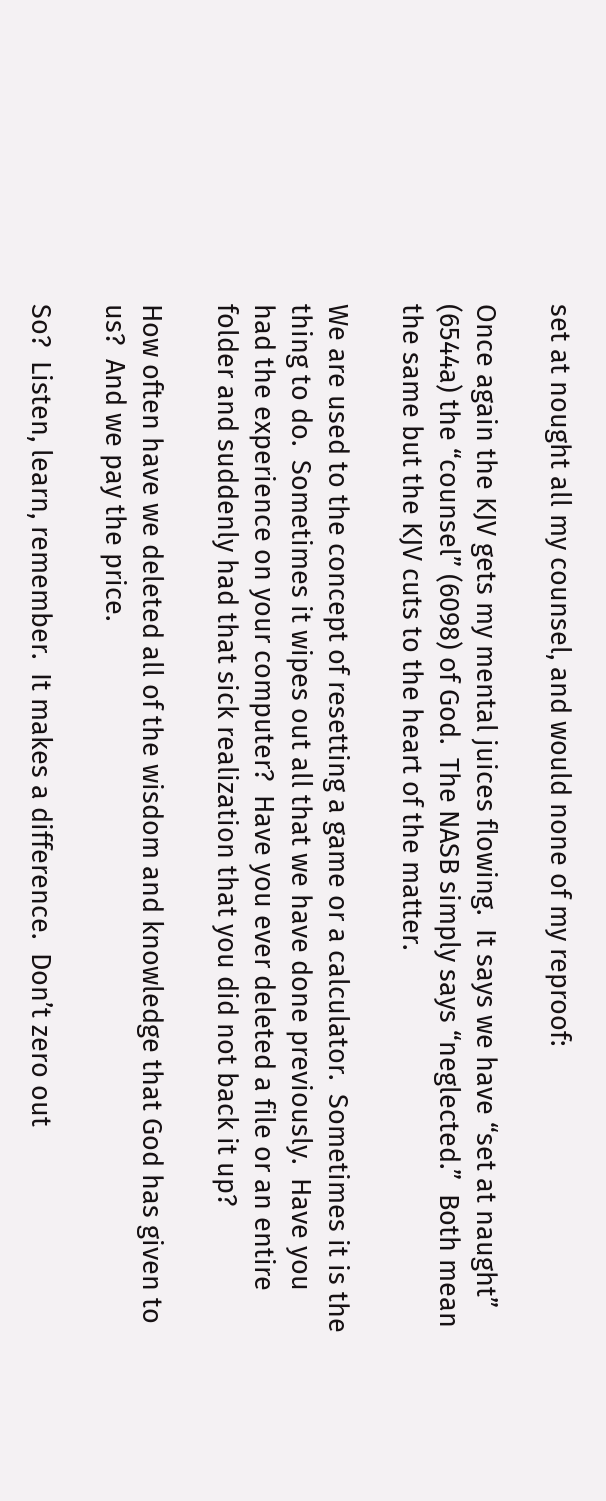set at nought all my counsel, and would none of my reproof:

Once again the KJV gets my mental juices flowing.  It says we have “set at naught” (6544a) the “counsel” (6098) of God.  The NASB simply says “neglected.”  Both mean the same but the KJV cuts to the heart of the matter.

We are used to the concept of resetting a game or a calculator.  Sometimes it is the thing to do.  Sometimes it wipes out all that we have done previously.  Have you had the experience on your computer?  Have you ever deleted a file or an entire folder and suddenly had that sick realization that you did not back it up?

How often have we deleted all of the wisdom and knowledge that God has given to us?  And we pay the price.

So?  Listen, learn, remember.  It makes a difference.  Don’t zero out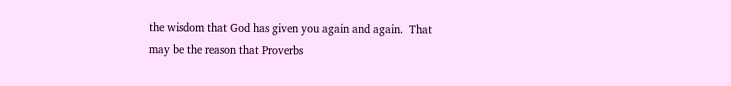the wisdom that God has given you again and again.  That may be the reason that Proverbs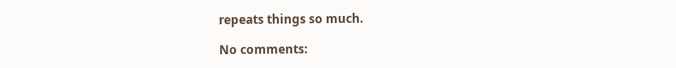repeats things so much.

No comments: